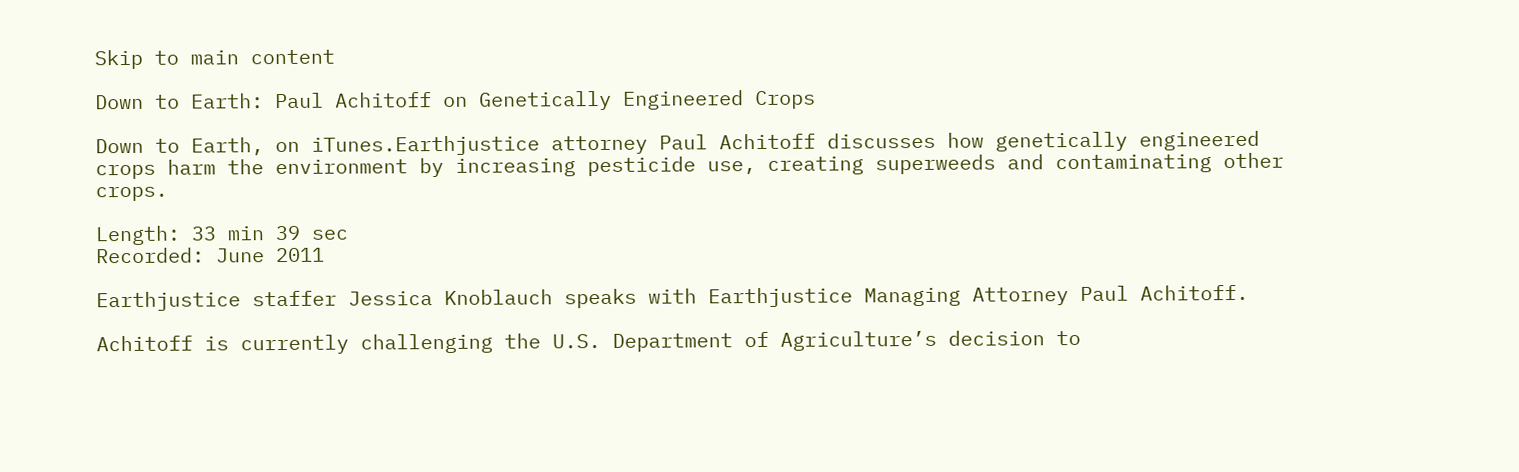Skip to main content

Down to Earth: Paul Achitoff on Genetically Engineered Crops

Down to Earth, on iTunes.Earthjustice attorney Paul Achitoff discusses how genetically engineered crops harm the environment by increasing pesticide use, creating superweeds and contaminating other crops.

Length: 33 min 39 sec
Recorded: June 2011

Earthjustice staffer Jessica Knoblauch speaks with Earthjustice Managing Attorney Paul Achitoff.

Achitoff is currently challenging the U.S. Department of Agriculture’s decision to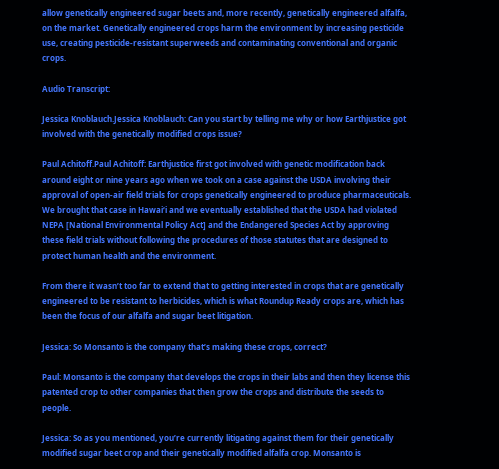allow genetically engineered sugar beets and, more recently, genetically engineered alfalfa, on the market. Genetically engineered crops harm the environment by increasing pesticide use, creating pesticide-resistant superweeds and contaminating conventional and organic crops.

Audio Transcript:

Jessica Knoblauch.Jessica Knoblauch: Can you start by telling me why or how Earthjustice got involved with the genetically modified crops issue?

Paul Achitoff.Paul Achitoff: Earthjustice first got involved with genetic modification back around eight or nine years ago when we took on a case against the USDA involving their approval of open-air field trials for crops genetically engineered to produce pharmaceuticals. We brought that case in Hawaiʻi and we eventually established that the USDA had violated NEPA [National Environmental Policy Act] and the Endangered Species Act by approving these field trials without following the procedures of those statutes that are designed to protect human health and the environment.

From there it wasn’t too far to extend that to getting interested in crops that are genetically engineered to be resistant to herbicides, which is what Roundup Ready crops are, which has been the focus of our alfalfa and sugar beet litigation.

Jessica: So Monsanto is the company that’s making these crops, correct?

Paul: Monsanto is the company that develops the crops in their labs and then they license this patented crop to other companies that then grow the crops and distribute the seeds to people.

Jessica: So as you mentioned, you’re currently litigating against them for their genetically modified sugar beet crop and their genetically modified alfalfa crop. Monsanto is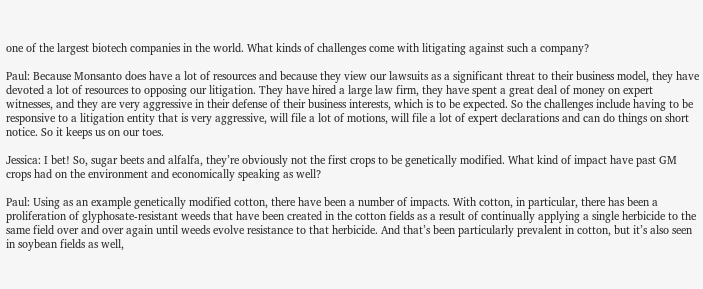one of the largest biotech companies in the world. What kinds of challenges come with litigating against such a company?

Paul: Because Monsanto does have a lot of resources and because they view our lawsuits as a significant threat to their business model, they have devoted a lot of resources to opposing our litigation. They have hired a large law firm, they have spent a great deal of money on expert witnesses, and they are very aggressive in their defense of their business interests, which is to be expected. So the challenges include having to be responsive to a litigation entity that is very aggressive, will file a lot of motions, will file a lot of expert declarations and can do things on short notice. So it keeps us on our toes.

Jessica: I bet! So, sugar beets and alfalfa, they’re obviously not the first crops to be genetically modified. What kind of impact have past GM crops had on the environment and economically speaking as well?

Paul: Using as an example genetically modified cotton, there have been a number of impacts. With cotton, in particular, there has been a proliferation of glyphosate-resistant weeds that have been created in the cotton fields as a result of continually applying a single herbicide to the same field over and over again until weeds evolve resistance to that herbicide. And that’s been particularly prevalent in cotton, but it’s also seen in soybean fields as well,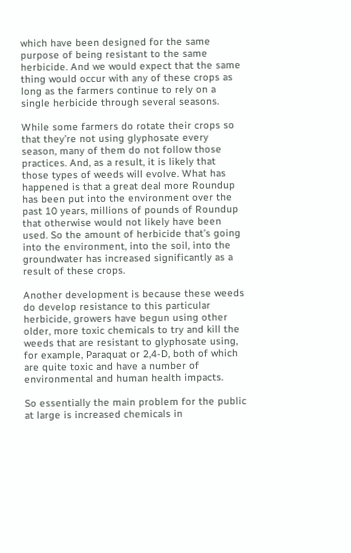which have been designed for the same purpose of being resistant to the same herbicide. And we would expect that the same thing would occur with any of these crops as long as the farmers continue to rely on a single herbicide through several seasons.

While some farmers do rotate their crops so that they’re not using glyphosate every season, many of them do not follow those practices. And, as a result, it is likely that those types of weeds will evolve. What has happened is that a great deal more Roundup has been put into the environment over the past 10 years, millions of pounds of Roundup that otherwise would not likely have been used. So the amount of herbicide that’s going into the environment, into the soil, into the groundwater has increased significantly as a result of these crops.

Another development is because these weeds do develop resistance to this particular herbicide, growers have begun using other older, more toxic chemicals to try and kill the weeds that are resistant to glyphosate using, for example, Paraquat or 2,4-D, both of which are quite toxic and have a number of environmental and human health impacts.

So essentially the main problem for the public at large is increased chemicals in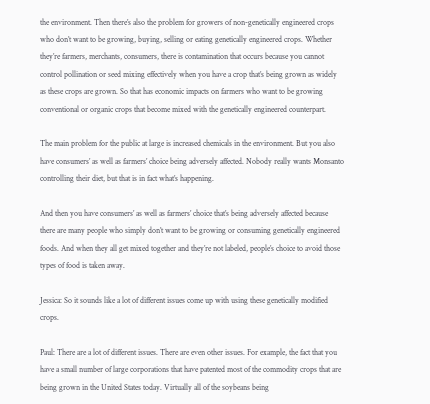the environment. Then there’s also the problem for growers of non-genetically engineered crops who don’t want to be growing, buying, selling or eating genetically engineered crops. Whether they’re farmers, merchants, consumers, there is contamination that occurs because you cannot control pollination or seed mixing effectively when you have a crop that’s being grown as widely as these crops are grown. So that has economic impacts on farmers who want to be growing conventional or organic crops that become mixed with the genetically engineered counterpart.

The main problem for the public at large is increased chemicals in the environment. But you also have consumers’ as well as farmers’ choice being adversely affected. Nobody really wants Monsanto controlling their diet, but that is in fact what’s happening.

And then you have consumers’ as well as farmers’ choice that’s being adversely affected because there are many people who simply don’t want to be growing or consuming genetically engineered foods. And when they all get mixed together and they’re not labeled, people’s choice to avoid those types of food is taken away.

Jessica: So it sounds like a lot of different issues come up with using these genetically modified crops.

Paul: There are a lot of different issues. There are even other issues. For example, the fact that you have a small number of large corporations that have patented most of the commodity crops that are being grown in the United States today. Virtually all of the soybeans being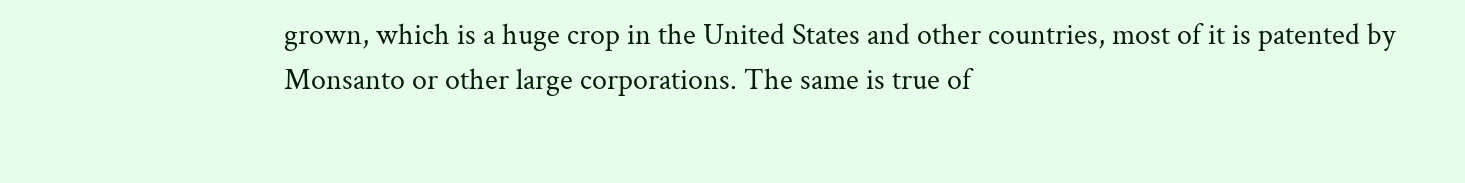grown, which is a huge crop in the United States and other countries, most of it is patented by Monsanto or other large corporations. The same is true of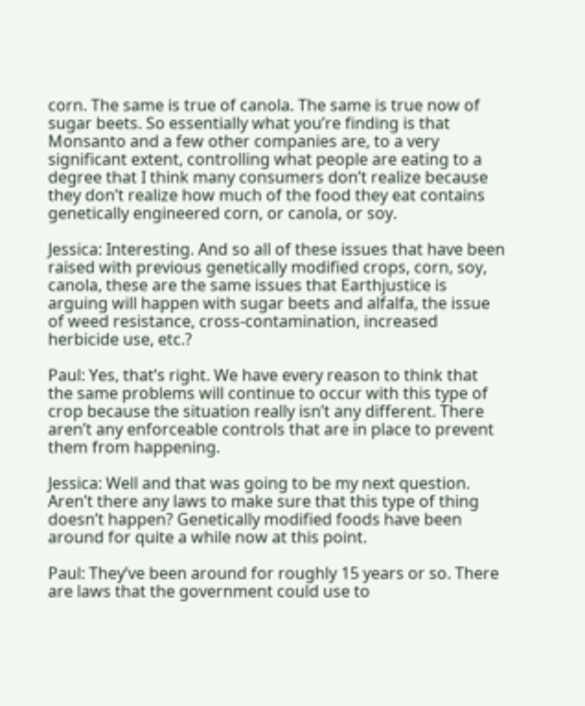corn. The same is true of canola. The same is true now of sugar beets. So essentially what you’re finding is that Monsanto and a few other companies are, to a very significant extent, controlling what people are eating to a degree that I think many consumers don’t realize because they don’t realize how much of the food they eat contains genetically engineered corn, or canola, or soy.

Jessica: Interesting. And so all of these issues that have been raised with previous genetically modified crops, corn, soy, canola, these are the same issues that Earthjustice is arguing will happen with sugar beets and alfalfa, the issue of weed resistance, cross-contamination, increased herbicide use, etc.?

Paul: Yes, that’s right. We have every reason to think that the same problems will continue to occur with this type of crop because the situation really isn’t any different. There aren’t any enforceable controls that are in place to prevent them from happening.

Jessica: Well and that was going to be my next question. Aren’t there any laws to make sure that this type of thing doesn’t happen? Genetically modified foods have been around for quite a while now at this point.

Paul: They’ve been around for roughly 15 years or so. There are laws that the government could use to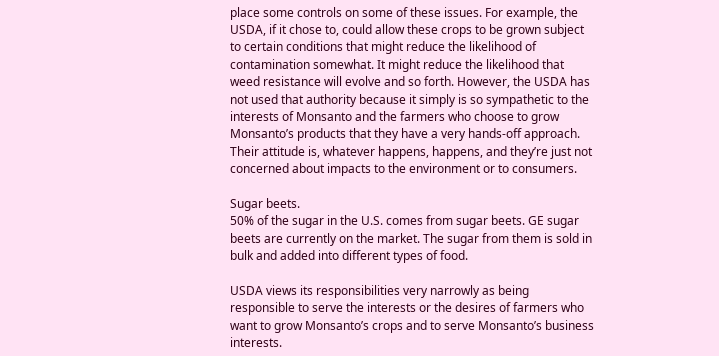place some controls on some of these issues. For example, the USDA, if it chose to, could allow these crops to be grown subject to certain conditions that might reduce the likelihood of contamination somewhat. It might reduce the likelihood that weed resistance will evolve and so forth. However, the USDA has not used that authority because it simply is so sympathetic to the interests of Monsanto and the farmers who choose to grow Monsanto’s products that they have a very hands-off approach. Their attitude is, whatever happens, happens, and they’re just not concerned about impacts to the environment or to consumers.

Sugar beets.
50% of the sugar in the U.S. comes from sugar beets. GE sugar beets are currently on the market. The sugar from them is sold in bulk and added into different types of food.

USDA views its responsibilities very narrowly as being responsible to serve the interests or the desires of farmers who want to grow Monsanto’s crops and to serve Monsanto’s business interests.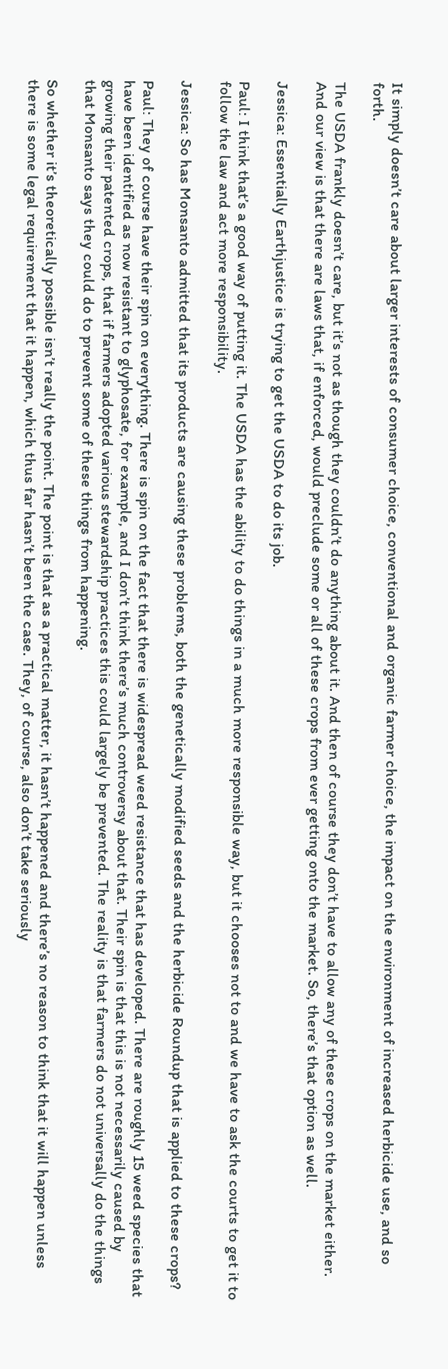It simply doesn’t care about larger interests of consumer choice, conventional and organic farmer choice, the impact on the environment of increased herbicide use, and so forth.

The USDA frankly doesn’t care, but it’s not as though they couldn’t do anything about it. And then of course they don’t have to allow any of these crops on the market either. And our view is that there are laws that, if enforced, would preclude some or all of these crops from ever getting onto the market. So, there’s that option as well.

Jessica: Essentially Earthjustice is trying to get the USDA to do its job.

Paul: I think that’s a good way of putting it. The USDA has the ability to do things in a much more responsible way, but it chooses not to and we have to ask the courts to get it to follow the law and act more responsibility.

Jessica: So has Monsanto admitted that its products are causing these problems, both the genetically modified seeds and the herbicide Roundup that is applied to these crops?

Paul: They of course have their spin on everything. There is spin on the fact that there is widespread weed resistance that has developed. There are roughly 15 weed species that have been identified as now resistant to glyphosate, for example, and I don’t think there’s much controversy about that. Their spin is that this is not necessarily caused by growing their patented crops, that if farmers adopted various stewardship practices this could largely be prevented. The reality is that farmers do not universally do the things that Monsanto says they could do to prevent some of these things from happening.

So whether it’s theoretically possible isn’t really the point. The point is that as a practical matter, it hasn’t happened and there’s no reason to think that it will happen unless there is some legal requirement that it happen, which thus far hasn’t been the case. They, of course, also don’t take seriously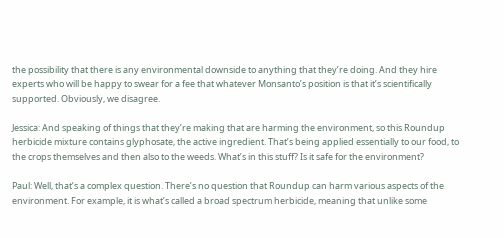the possibility that there is any environmental downside to anything that they’re doing. And they hire experts who will be happy to swear for a fee that whatever Monsanto’s position is that it’s scientifically supported. Obviously, we disagree.

Jessica: And speaking of things that they’re making that are harming the environment, so this Roundup herbicide mixture contains glyphosate, the active ingredient. That’s being applied essentially to our food, to the crops themselves and then also to the weeds. What’s in this stuff? Is it safe for the environment?

Paul: Well, that’s a complex question. There’s no question that Roundup can harm various aspects of the environment. For example, it is what’s called a broad spectrum herbicide, meaning that unlike some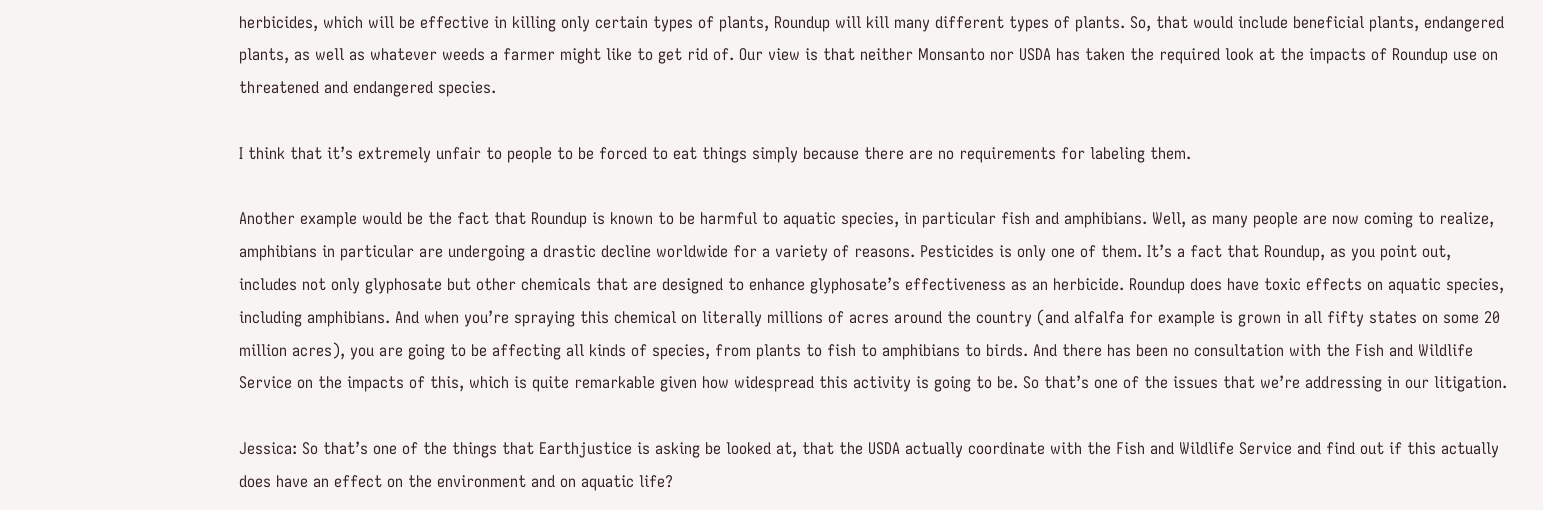herbicides, which will be effective in killing only certain types of plants, Roundup will kill many different types of plants. So, that would include beneficial plants, endangered plants, as well as whatever weeds a farmer might like to get rid of. Our view is that neither Monsanto nor USDA has taken the required look at the impacts of Roundup use on threatened and endangered species.

I think that it’s extremely unfair to people to be forced to eat things simply because there are no requirements for labeling them.

Another example would be the fact that Roundup is known to be harmful to aquatic species, in particular fish and amphibians. Well, as many people are now coming to realize, amphibians in particular are undergoing a drastic decline worldwide for a variety of reasons. Pesticides is only one of them. It’s a fact that Roundup, as you point out, includes not only glyphosate but other chemicals that are designed to enhance glyphosate’s effectiveness as an herbicide. Roundup does have toxic effects on aquatic species, including amphibians. And when you’re spraying this chemical on literally millions of acres around the country (and alfalfa for example is grown in all fifty states on some 20 million acres), you are going to be affecting all kinds of species, from plants to fish to amphibians to birds. And there has been no consultation with the Fish and Wildlife Service on the impacts of this, which is quite remarkable given how widespread this activity is going to be. So that’s one of the issues that we’re addressing in our litigation.

Jessica: So that’s one of the things that Earthjustice is asking be looked at, that the USDA actually coordinate with the Fish and Wildlife Service and find out if this actually does have an effect on the environment and on aquatic life?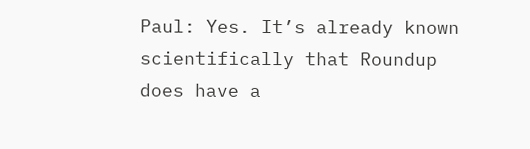Paul: Yes. It’s already known scientifically that Roundup does have a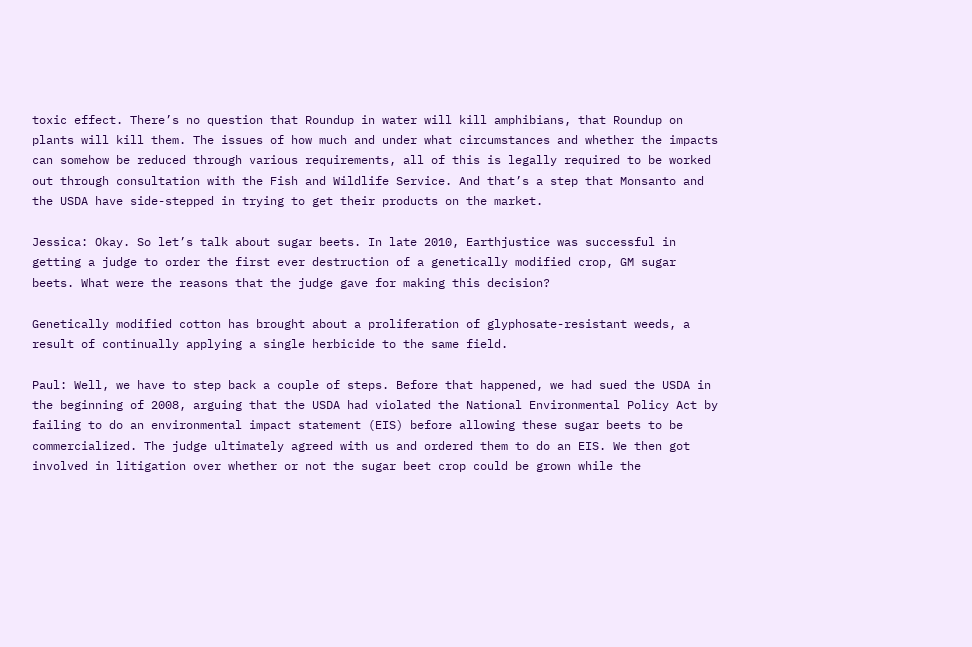toxic effect. There’s no question that Roundup in water will kill amphibians, that Roundup on plants will kill them. The issues of how much and under what circumstances and whether the impacts can somehow be reduced through various requirements, all of this is legally required to be worked out through consultation with the Fish and Wildlife Service. And that’s a step that Monsanto and the USDA have side-stepped in trying to get their products on the market.

Jessica: Okay. So let’s talk about sugar beets. In late 2010, Earthjustice was successful in getting a judge to order the first ever destruction of a genetically modified crop, GM sugar beets. What were the reasons that the judge gave for making this decision?

Genetically modified cotton has brought about a proliferation of glyphosate-resistant weeds, a result of continually applying a single herbicide to the same field.

Paul: Well, we have to step back a couple of steps. Before that happened, we had sued the USDA in the beginning of 2008, arguing that the USDA had violated the National Environmental Policy Act by failing to do an environmental impact statement (EIS) before allowing these sugar beets to be commercialized. The judge ultimately agreed with us and ordered them to do an EIS. We then got involved in litigation over whether or not the sugar beet crop could be grown while the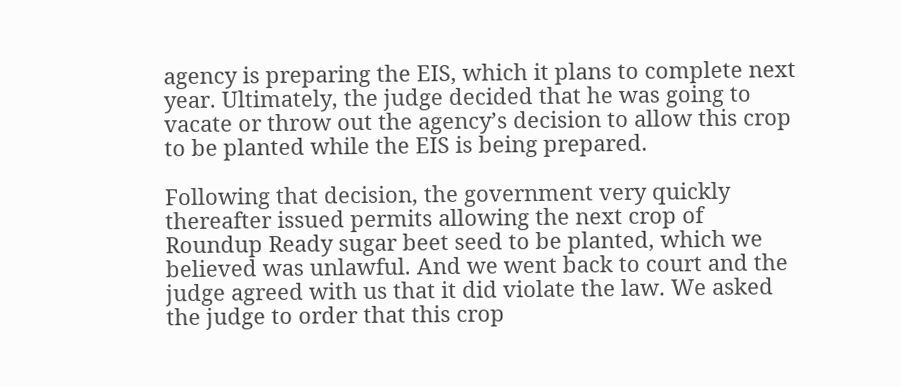agency is preparing the EIS, which it plans to complete next year. Ultimately, the judge decided that he was going to vacate or throw out the agency’s decision to allow this crop to be planted while the EIS is being prepared.

Following that decision, the government very quickly thereafter issued permits allowing the next crop of Roundup Ready sugar beet seed to be planted, which we believed was unlawful. And we went back to court and the judge agreed with us that it did violate the law. We asked the judge to order that this crop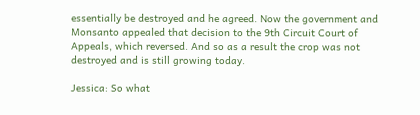essentially be destroyed and he agreed. Now the government and Monsanto appealed that decision to the 9th Circuit Court of Appeals, which reversed. And so as a result the crop was not destroyed and is still growing today.

Jessica: So what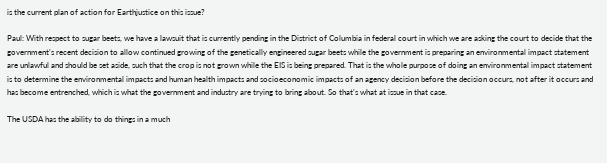is the current plan of action for Earthjustice on this issue?

Paul: With respect to sugar beets, we have a lawsuit that is currently pending in the District of Columbia in federal court in which we are asking the court to decide that the government’s recent decision to allow continued growing of the genetically engineered sugar beets while the government is preparing an environmental impact statement are unlawful and should be set aside, such that the crop is not grown while the EIS is being prepared. That is the whole purpose of doing an environmental impact statement is to determine the environmental impacts and human health impacts and socioeconomic impacts of an agency decision before the decision occurs, not after it occurs and has become entrenched, which is what the government and industry are trying to bring about. So that’s what at issue in that case.

The USDA has the ability to do things in a much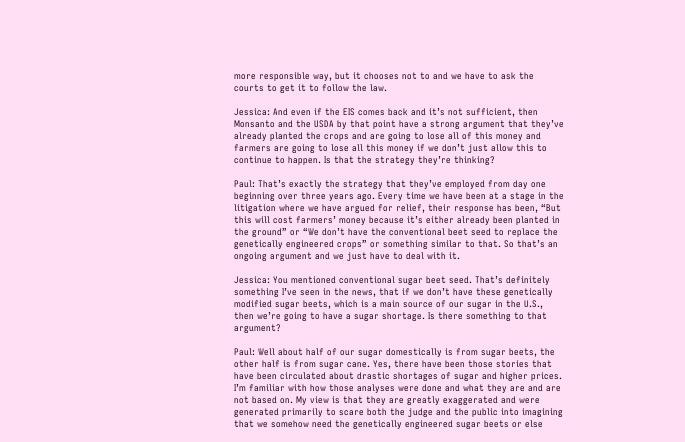more responsible way, but it chooses not to and we have to ask the courts to get it to follow the law.

Jessica: And even if the EIS comes back and it’s not sufficient, then Monsanto and the USDA by that point have a strong argument that they’ve already planted the crops and are going to lose all of this money and farmers are going to lose all this money if we don’t just allow this to continue to happen. Is that the strategy they’re thinking?

Paul: That’s exactly the strategy that they’ve employed from day one beginning over three years ago. Every time we have been at a stage in the litigation where we have argued for relief, their response has been, “But this will cost farmers’ money because it’s either already been planted in the ground” or “We don’t have the conventional beet seed to replace the genetically engineered crops” or something similar to that. So that’s an ongoing argument and we just have to deal with it.

Jessica: You mentioned conventional sugar beet seed. That’s definitely something I’ve seen in the news, that if we don’t have these genetically modified sugar beets, which is a main source of our sugar in the U.S., then we’re going to have a sugar shortage. Is there something to that argument?

Paul: Well about half of our sugar domestically is from sugar beets, the other half is from sugar cane. Yes, there have been those stories that have been circulated about drastic shortages of sugar and higher prices. I’m familiar with how those analyses were done and what they are and are not based on. My view is that they are greatly exaggerated and were generated primarily to scare both the judge and the public into imagining that we somehow need the genetically engineered sugar beets or else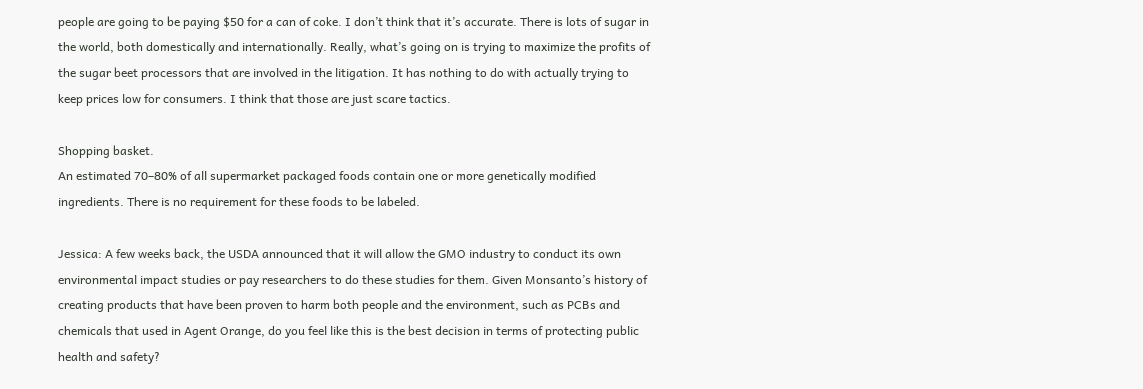people are going to be paying $50 for a can of coke. I don’t think that it’s accurate. There is lots of sugar in the world, both domestically and internationally. Really, what’s going on is trying to maximize the profits of the sugar beet processors that are involved in the litigation. It has nothing to do with actually trying to keep prices low for consumers. I think that those are just scare tactics.

Shopping basket.
An estimated 70–80% of all supermarket packaged foods contain one or more genetically modified ingredients. There is no requirement for these foods to be labeled.

Jessica: A few weeks back, the USDA announced that it will allow the GMO industry to conduct its own environmental impact studies or pay researchers to do these studies for them. Given Monsanto’s history of creating products that have been proven to harm both people and the environment, such as PCBs and chemicals that used in Agent Orange, do you feel like this is the best decision in terms of protecting public health and safety?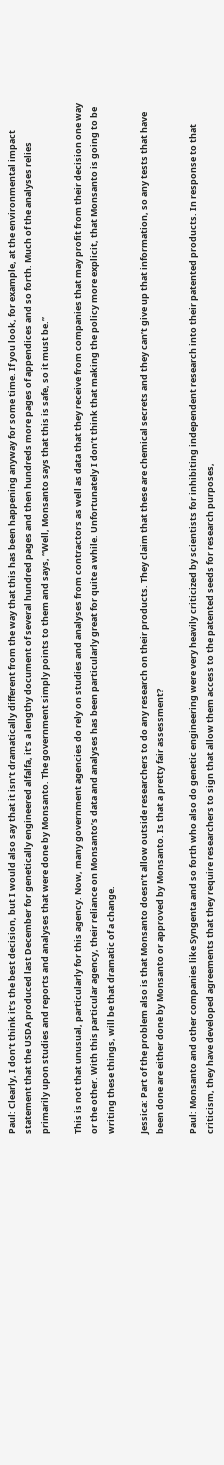Paul: Clearly, I don’t think it’s the best decision, but I would also say that it isn’t dramatically different from the way that this has been happening anyway for some time. If you look, for example, at the environmental impact statement that the USDA produced last December for genetically engineered alfalfa, it’s a lengthy document of several hundred pages and then hundreds more pages of appendices and so forth. Much of the analyses relies primarily upon studies and reports and analyses that were done by Monsanto. The government simply points to them and says, “Well, Monsanto says that this is safe, so it must be.”

This is not that unusual, particularly for this agency. Now, many government agencies do rely on studies and analyses from contractors as well as data that they receive from companies that may profit from their decision one way or the other. With this particular agency, their reliance on Monsanto’s data and analyses has been particularly great for quite a while. Unfortunately I don’t think that making the policy more explicit, that Monsanto is going to be writing these things, will be that dramatic of a change.

Jessica: Part of the problem also is that Monsanto doesn’t allow outside researchers to do any research on their products. They claim that these are chemical secrets and they can’t give up that information, so any tests that have been done are either done by Monsanto or approved by Monsanto. Is that a pretty fair assessment?

Paul: Monsanto and other companies like Syngenta and so forth who also do genetic engineering were very heavily criticized by scientists for inhibiting independent research into their patented products. In response to that criticism, they have developed agreements that they require researchers to sign that allow them access to the patented seeds for research purposes,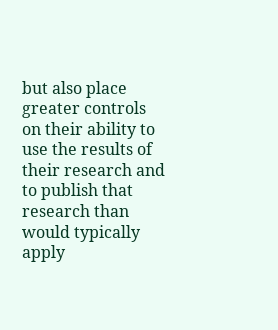but also place greater controls on their ability to use the results of their research and to publish that research than would typically apply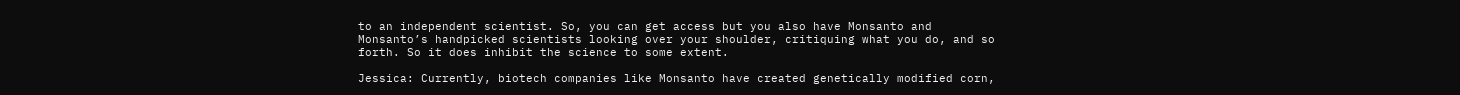to an independent scientist. So, you can get access but you also have Monsanto and Monsanto’s handpicked scientists looking over your shoulder, critiquing what you do, and so forth. So it does inhibit the science to some extent.

Jessica: Currently, biotech companies like Monsanto have created genetically modified corn,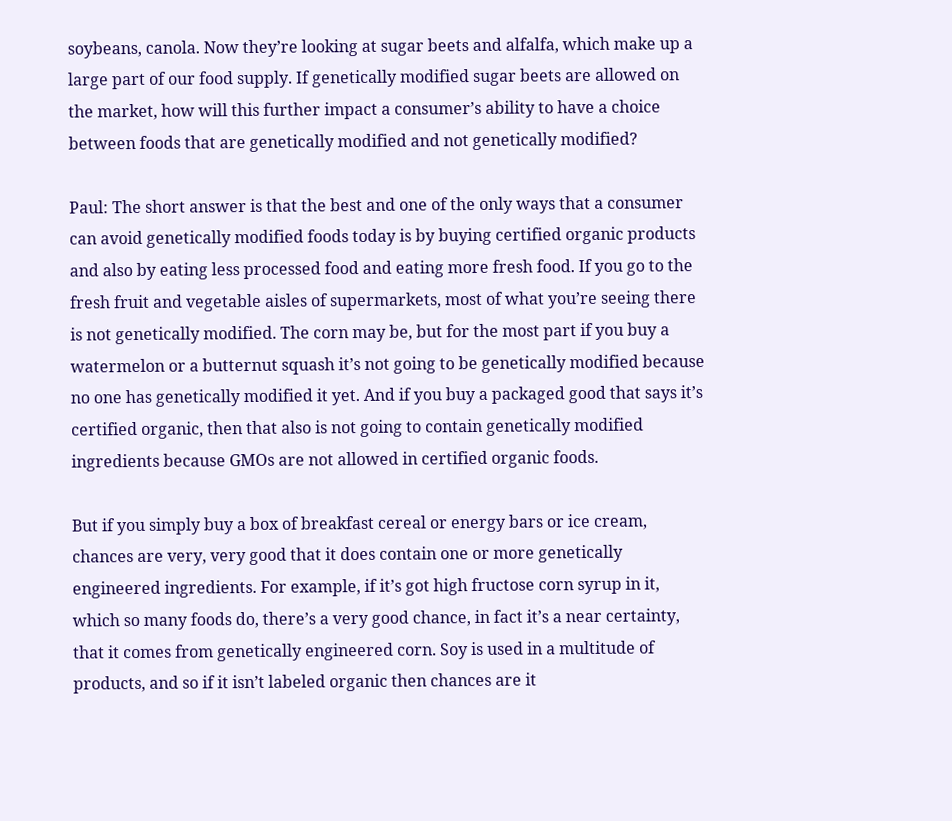soybeans, canola. Now they’re looking at sugar beets and alfalfa, which make up a large part of our food supply. If genetically modified sugar beets are allowed on the market, how will this further impact a consumer’s ability to have a choice between foods that are genetically modified and not genetically modified?

Paul: The short answer is that the best and one of the only ways that a consumer can avoid genetically modified foods today is by buying certified organic products and also by eating less processed food and eating more fresh food. If you go to the fresh fruit and vegetable aisles of supermarkets, most of what you’re seeing there is not genetically modified. The corn may be, but for the most part if you buy a watermelon or a butternut squash it’s not going to be genetically modified because no one has genetically modified it yet. And if you buy a packaged good that says it’s certified organic, then that also is not going to contain genetically modified ingredients because GMOs are not allowed in certified organic foods.

But if you simply buy a box of breakfast cereal or energy bars or ice cream, chances are very, very good that it does contain one or more genetically engineered ingredients. For example, if it’s got high fructose corn syrup in it, which so many foods do, there’s a very good chance, in fact it’s a near certainty, that it comes from genetically engineered corn. Soy is used in a multitude of products, and so if it isn’t labeled organic then chances are it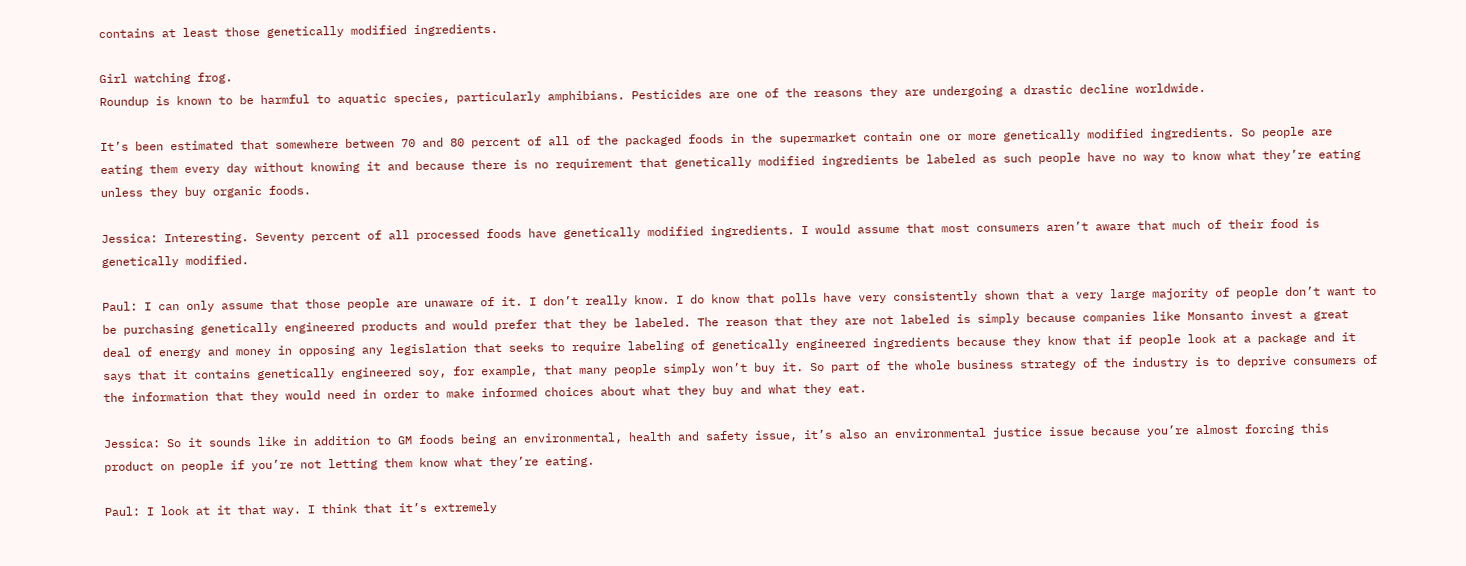contains at least those genetically modified ingredients.

Girl watching frog.
Roundup is known to be harmful to aquatic species, particularly amphibians. Pesticides are one of the reasons they are undergoing a drastic decline worldwide.

It’s been estimated that somewhere between 70 and 80 percent of all of the packaged foods in the supermarket contain one or more genetically modified ingredients. So people are eating them every day without knowing it and because there is no requirement that genetically modified ingredients be labeled as such people have no way to know what they’re eating unless they buy organic foods.

Jessica: Interesting. Seventy percent of all processed foods have genetically modified ingredients. I would assume that most consumers aren’t aware that much of their food is genetically modified.

Paul: I can only assume that those people are unaware of it. I don’t really know. I do know that polls have very consistently shown that a very large majority of people don’t want to be purchasing genetically engineered products and would prefer that they be labeled. The reason that they are not labeled is simply because companies like Monsanto invest a great deal of energy and money in opposing any legislation that seeks to require labeling of genetically engineered ingredients because they know that if people look at a package and it says that it contains genetically engineered soy, for example, that many people simply won’t buy it. So part of the whole business strategy of the industry is to deprive consumers of the information that they would need in order to make informed choices about what they buy and what they eat.

Jessica: So it sounds like in addition to GM foods being an environmental, health and safety issue, it’s also an environmental justice issue because you’re almost forcing this product on people if you’re not letting them know what they’re eating.

Paul: I look at it that way. I think that it’s extremely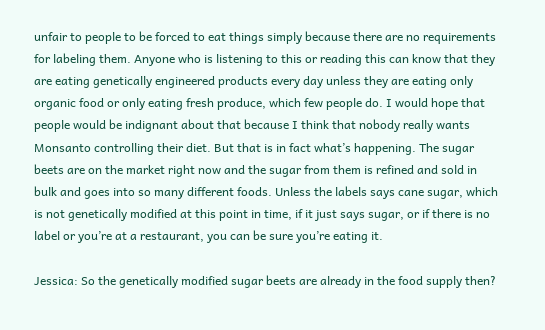unfair to people to be forced to eat things simply because there are no requirements for labeling them. Anyone who is listening to this or reading this can know that they are eating genetically engineered products every day unless they are eating only organic food or only eating fresh produce, which few people do. I would hope that people would be indignant about that because I think that nobody really wants Monsanto controlling their diet. But that is in fact what’s happening. The sugar beets are on the market right now and the sugar from them is refined and sold in bulk and goes into so many different foods. Unless the labels says cane sugar, which is not genetically modified at this point in time, if it just says sugar, or if there is no label or you’re at a restaurant, you can be sure you’re eating it.

Jessica: So the genetically modified sugar beets are already in the food supply then?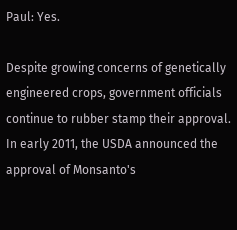Paul: Yes.

Despite growing concerns of genetically engineered crops, government officials continue to rubber stamp their approval. In early 2011, the USDA announced the approval of Monsanto's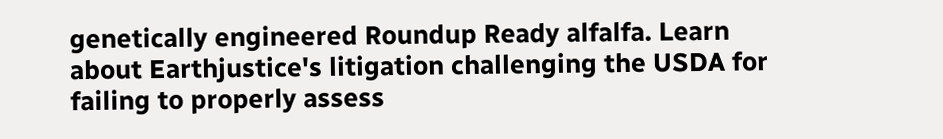genetically engineered Roundup Ready alfalfa. Learn about Earthjustice's litigation challenging the USDA for failing to properly assess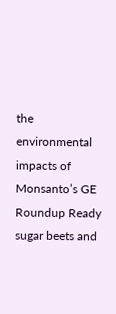the environmental impacts of Monsanto’s GE Roundup Ready sugar beets and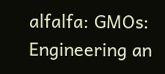alfalfa: GMOs: Engineering an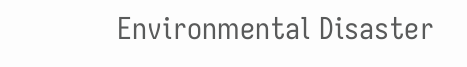Environmental Disaster